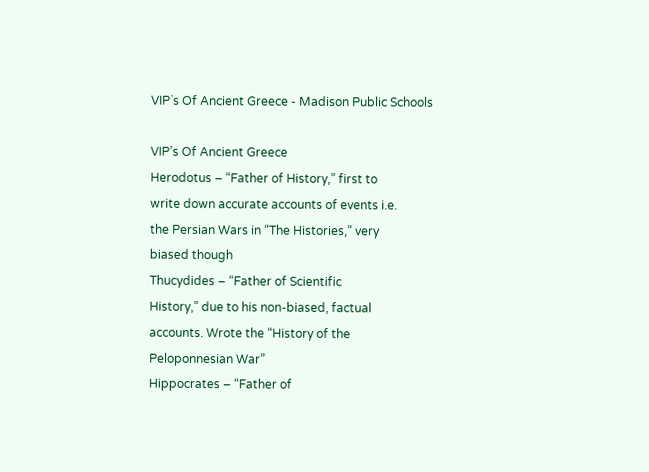VIP`s Of Ancient Greece - Madison Public Schools

VIP’s Of Ancient Greece
Herodotus – “Father of History,” first to
write down accurate accounts of events i.e.
the Persian Wars in “The Histories,” very
biased though
Thucydides – “Father of Scientific
History,” due to his non-biased, factual
accounts. Wrote the “History of the
Peloponnesian War”
Hippocrates – “Father of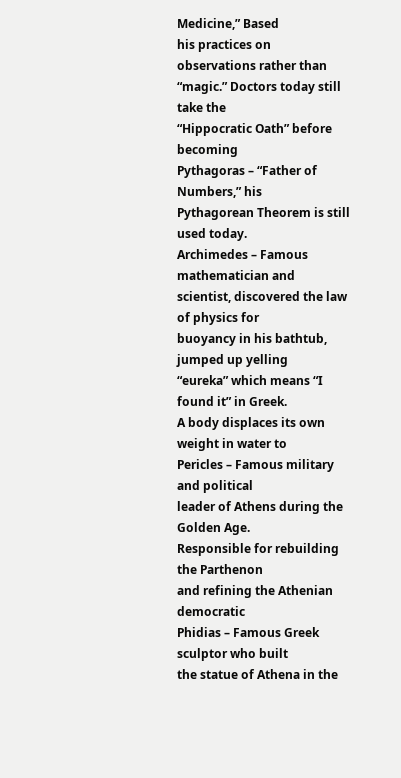Medicine,” Based
his practices on observations rather than
“magic.” Doctors today still take the
“Hippocratic Oath” before becoming
Pythagoras – “Father of Numbers,” his
Pythagorean Theorem is still used today.
Archimedes – Famous mathematician and
scientist, discovered the law of physics for
buoyancy in his bathtub, jumped up yelling
“eureka” which means “I found it” in Greek.
A body displaces its own weight in water to
Pericles – Famous military and political
leader of Athens during the Golden Age.
Responsible for rebuilding the Parthenon
and refining the Athenian democratic
Phidias – Famous Greek sculptor who built
the statue of Athena in the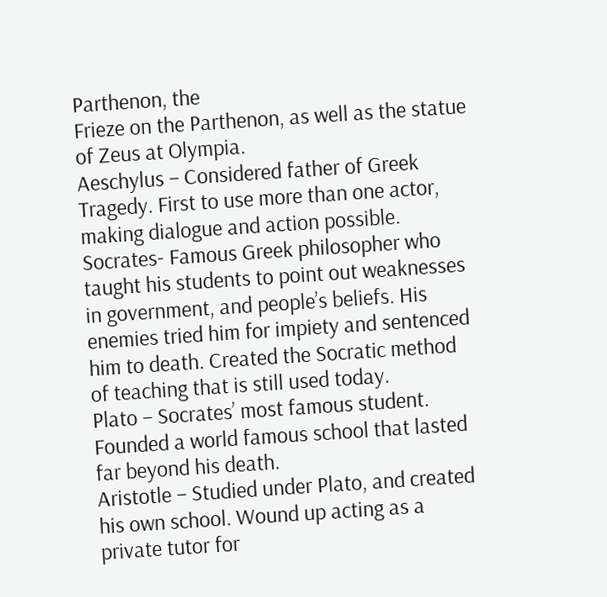Parthenon, the
Frieze on the Parthenon, as well as the statue
of Zeus at Olympia.
Aeschylus – Considered father of Greek
Tragedy. First to use more than one actor,
making dialogue and action possible.
Socrates- Famous Greek philosopher who
taught his students to point out weaknesses
in government, and people’s beliefs. His
enemies tried him for impiety and sentenced
him to death. Created the Socratic method
of teaching that is still used today.
Plato – Socrates’ most famous student.
Founded a world famous school that lasted
far beyond his death.
Aristotle – Studied under Plato, and created
his own school. Wound up acting as a
private tutor for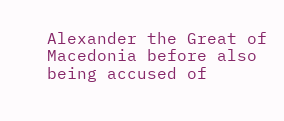Alexander the Great of
Macedonia before also being accused of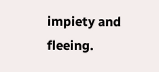impiety and fleeing.